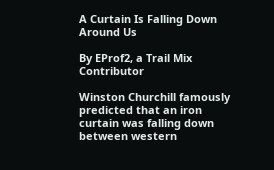A Curtain Is Falling Down Around Us

By EProf2, a Trail Mix Contributor

Winston Churchill famously predicted that an iron curtain was falling down between western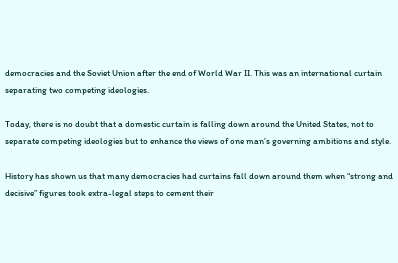democracies and the Soviet Union after the end of World War II. This was an international curtain separating two competing ideologies.

Today, there is no doubt that a domestic curtain is falling down around the United States, not to separate competing ideologies but to enhance the views of one man’s governing ambitions and style.

History has shown us that many democracies had curtains fall down around them when “strong and decisive” figures took extra-legal steps to cement their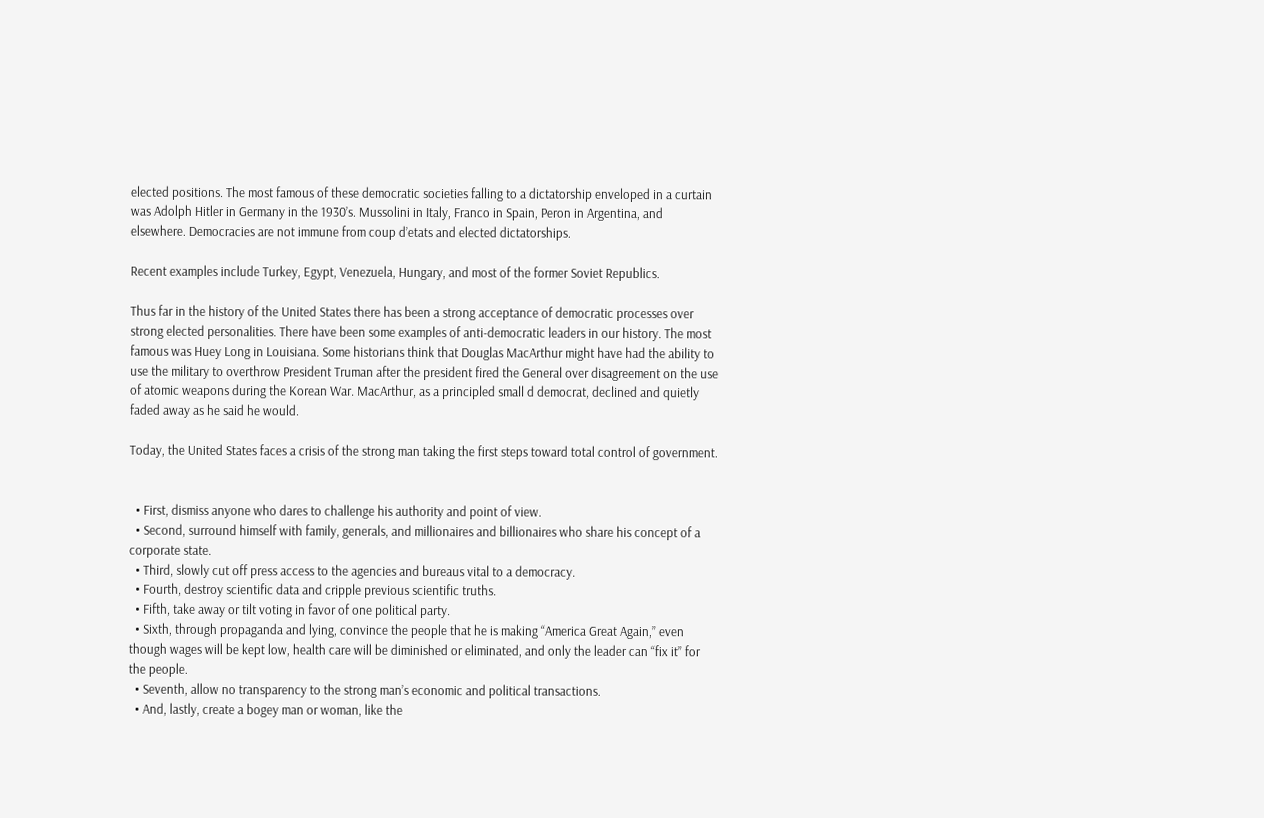elected positions. The most famous of these democratic societies falling to a dictatorship enveloped in a curtain was Adolph Hitler in Germany in the 1930’s. Mussolini in Italy, Franco in Spain, Peron in Argentina, and elsewhere. Democracies are not immune from coup d’etats and elected dictatorships.

Recent examples include Turkey, Egypt, Venezuela, Hungary, and most of the former Soviet Republics.

Thus far in the history of the United States there has been a strong acceptance of democratic processes over strong elected personalities. There have been some examples of anti-democratic leaders in our history. The most famous was Huey Long in Louisiana. Some historians think that Douglas MacArthur might have had the ability to use the military to overthrow President Truman after the president fired the General over disagreement on the use of atomic weapons during the Korean War. MacArthur, as a principled small d democrat, declined and quietly faded away as he said he would.

Today, the United States faces a crisis of the strong man taking the first steps toward total control of government.


  • First, dismiss anyone who dares to challenge his authority and point of view.
  • Second, surround himself with family, generals, and millionaires and billionaires who share his concept of a corporate state.
  • Third, slowly cut off press access to the agencies and bureaus vital to a democracy.
  • Fourth, destroy scientific data and cripple previous scientific truths.
  • Fifth, take away or tilt voting in favor of one political party.
  • Sixth, through propaganda and lying, convince the people that he is making “America Great Again,” even though wages will be kept low, health care will be diminished or eliminated, and only the leader can “fix it” for the people.
  • Seventh, allow no transparency to the strong man’s economic and political transactions.
  • And, lastly, create a bogey man or woman, like the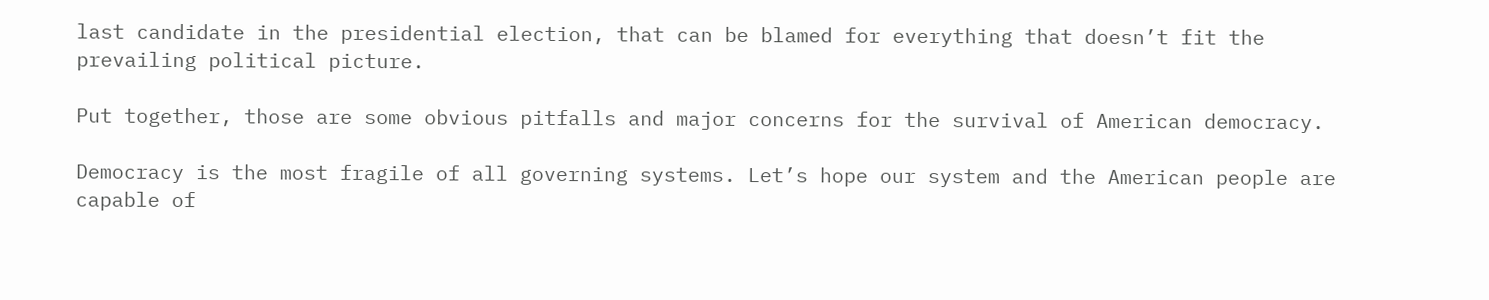last candidate in the presidential election, that can be blamed for everything that doesn’t fit the prevailing political picture.

Put together, those are some obvious pitfalls and major concerns for the survival of American democracy.

Democracy is the most fragile of all governing systems. Let’s hope our system and the American people are capable of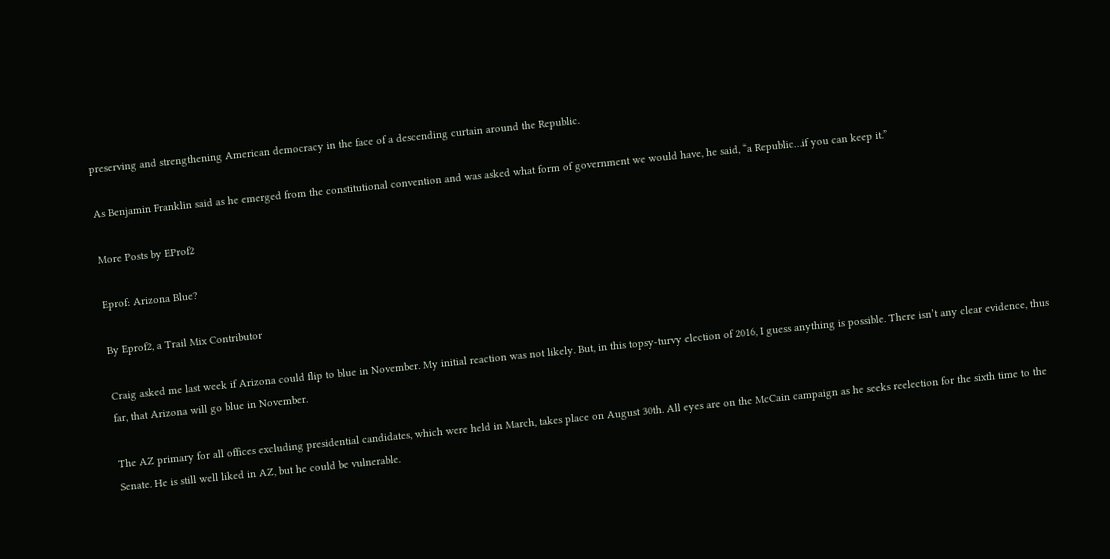preserving and strengthening American democracy in the face of a descending curtain around the Republic.

As Benjamin Franklin said as he emerged from the constitutional convention and was asked what form of government we would have, he said, “a Republic…if you can keep it.”

More Posts by EProf2

Eprof: Arizona Blue?

By Eprof2, a Trail Mix Contributor

Craig asked me last week if Arizona could flip to blue in November. My initial reaction was not likely. But, in this topsy-turvy election of 2016, I guess anything is possible. There isn’t any clear evidence, thus far, that Arizona will go blue in November.

The AZ primary for all offices excluding presidential candidates, which were held in March, takes place on August 30th. All eyes are on the McCain campaign as he seeks reelection for the sixth time to the Senate. He is still well liked in AZ, but he could be vulnerable.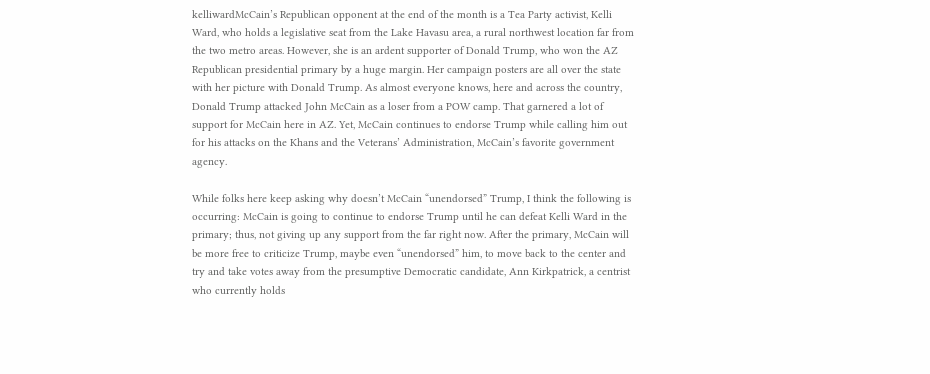kelliwardMcCain’s Republican opponent at the end of the month is a Tea Party activist, Kelli Ward, who holds a legislative seat from the Lake Havasu area, a rural northwest location far from the two metro areas. However, she is an ardent supporter of Donald Trump, who won the AZ Republican presidential primary by a huge margin. Her campaign posters are all over the state with her picture with Donald Trump. As almost everyone knows, here and across the country, Donald Trump attacked John McCain as a loser from a POW camp. That garnered a lot of support for McCain here in AZ. Yet, McCain continues to endorse Trump while calling him out for his attacks on the Khans and the Veterans’ Administration, McCain’s favorite government agency.

While folks here keep asking why doesn’t McCain “unendorsed” Trump, I think the following is occurring: McCain is going to continue to endorse Trump until he can defeat Kelli Ward in the primary; thus, not giving up any support from the far right now. After the primary, McCain will be more free to criticize Trump, maybe even “unendorsed” him, to move back to the center and try and take votes away from the presumptive Democratic candidate, Ann Kirkpatrick, a centrist who currently holds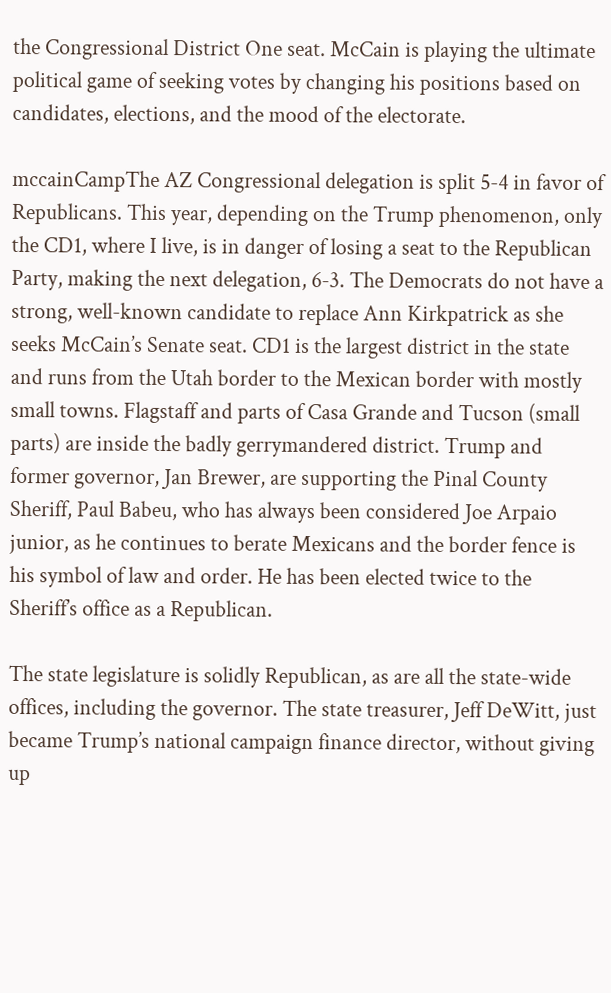the Congressional District One seat. McCain is playing the ultimate political game of seeking votes by changing his positions based on candidates, elections, and the mood of the electorate.

mccainCampThe AZ Congressional delegation is split 5-4 in favor of Republicans. This year, depending on the Trump phenomenon, only the CD1, where I live, is in danger of losing a seat to the Republican Party, making the next delegation, 6-3. The Democrats do not have a strong, well-known candidate to replace Ann Kirkpatrick as she seeks McCain’s Senate seat. CD1 is the largest district in the state and runs from the Utah border to the Mexican border with mostly small towns. Flagstaff and parts of Casa Grande and Tucson (small parts) are inside the badly gerrymandered district. Trump and former governor, Jan Brewer, are supporting the Pinal County Sheriff, Paul Babeu, who has always been considered Joe Arpaio junior, as he continues to berate Mexicans and the border fence is his symbol of law and order. He has been elected twice to the Sheriff’s office as a Republican.

The state legislature is solidly Republican, as are all the state-wide offices, including the governor. The state treasurer, Jeff DeWitt, just became Trump’s national campaign finance director, without giving up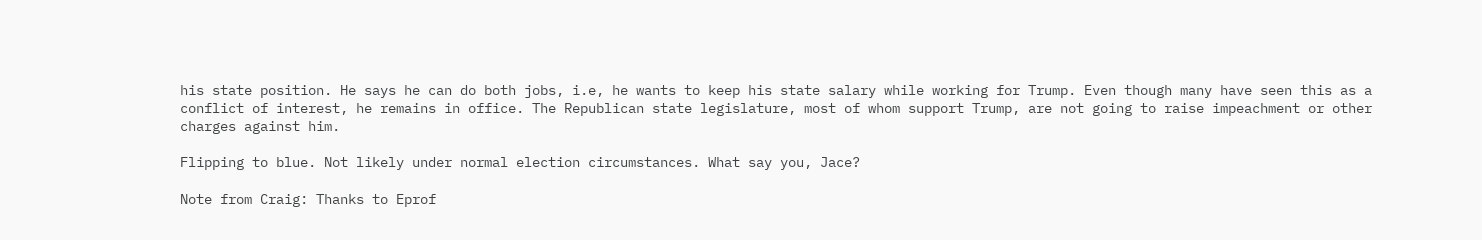his state position. He says he can do both jobs, i.e, he wants to keep his state salary while working for Trump. Even though many have seen this as a conflict of interest, he remains in office. The Republican state legislature, most of whom support Trump, are not going to raise impeachment or other charges against him.

Flipping to blue. Not likely under normal election circumstances. What say you, Jace?

Note from Craig: Thanks to Eprof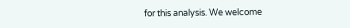for this analysis. We welcome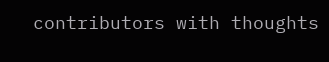contributors with thoughts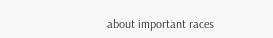about important races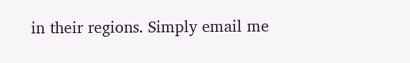in their regions. Simply email me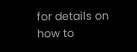for details on how to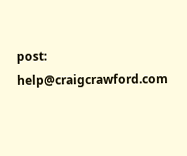post: help@craigcrawford.com